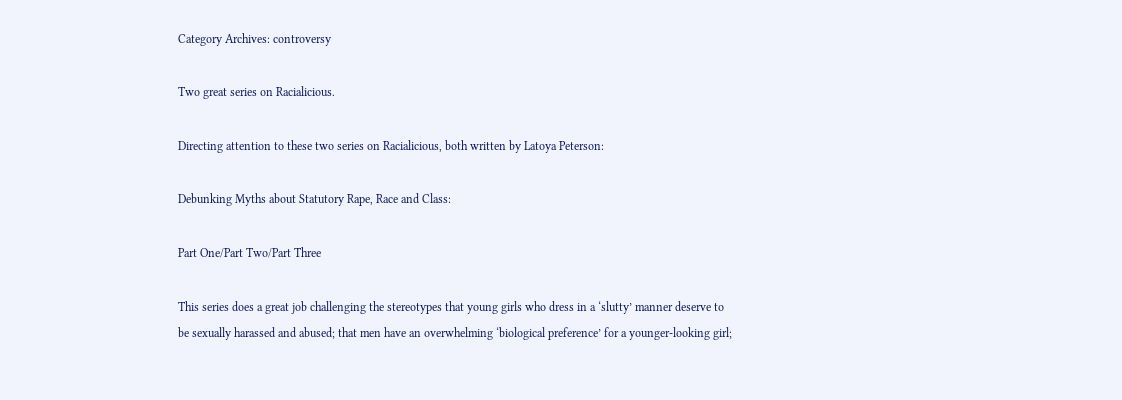Category Archives: controversy

Two great series on Racialicious.

Directing attention to these two series on Racialicious, both written by Latoya Peterson:

Debunking Myths about Statutory Rape, Race and Class:

Part One/Part Two/Part Three

This series does a great job challenging the stereotypes that young girls who dress in a ‘slutty’ manner deserve to be sexually harassed and abused; that men have an overwhelming ‘biological preference’ for a younger-looking girl;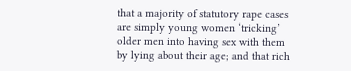that a majority of statutory rape cases are simply young women ‘tricking’ older men into having sex with them by lying about their age; and that rich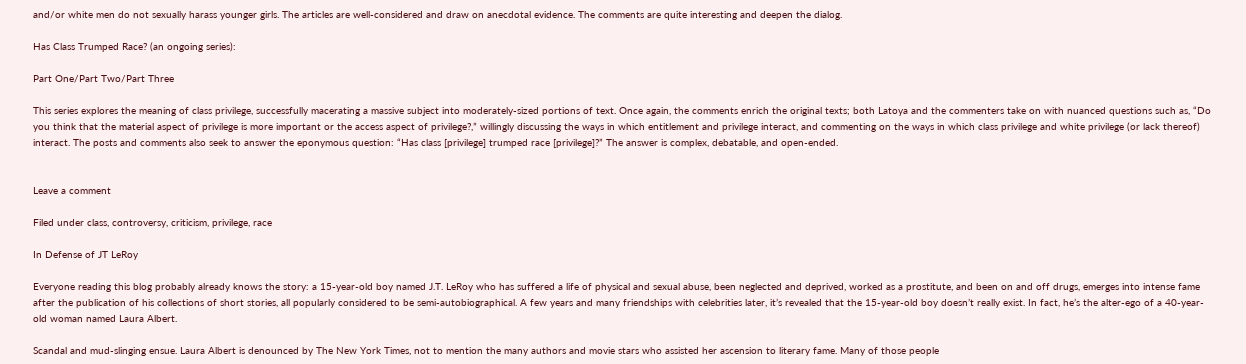and/or white men do not sexually harass younger girls. The articles are well-considered and draw on anecdotal evidence. The comments are quite interesting and deepen the dialog.

Has Class Trumped Race? (an ongoing series):

Part One/Part Two/Part Three

This series explores the meaning of class privilege, successfully macerating a massive subject into moderately-sized portions of text. Once again, the comments enrich the original texts; both Latoya and the commenters take on with nuanced questions such as, “Do you think that the material aspect of privilege is more important or the access aspect of privilege?,” willingly discussing the ways in which entitlement and privilege interact, and commenting on the ways in which class privilege and white privilege (or lack thereof) interact. The posts and comments also seek to answer the eponymous question: “Has class [privilege] trumped race [privilege]?” The answer is complex, debatable, and open-ended.


Leave a comment

Filed under class, controversy, criticism, privilege, race

In Defense of JT LeRoy

Everyone reading this blog probably already knows the story: a 15-year-old boy named J.T. LeRoy who has suffered a life of physical and sexual abuse, been neglected and deprived, worked as a prostitute, and been on and off drugs, emerges into intense fame after the publication of his collections of short stories, all popularly considered to be semi-autobiographical. A few years and many friendships with celebrities later, it’s revealed that the 15-year-old boy doesn’t really exist. In fact, he’s the alter-ego of a 40-year-old woman named Laura Albert.

Scandal and mud-slinging ensue. Laura Albert is denounced by The New York Times, not to mention the many authors and movie stars who assisted her ascension to literary fame. Many of those people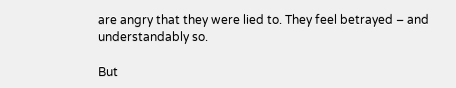are angry that they were lied to. They feel betrayed – and understandably so.

But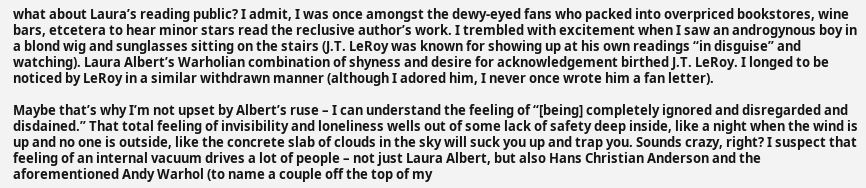what about Laura’s reading public? I admit, I was once amongst the dewy-eyed fans who packed into overpriced bookstores, wine bars, etcetera to hear minor stars read the reclusive author’s work. I trembled with excitement when I saw an androgynous boy in a blond wig and sunglasses sitting on the stairs (J.T. LeRoy was known for showing up at his own readings “in disguise” and watching). Laura Albert’s Warholian combination of shyness and desire for acknowledgement birthed J.T. LeRoy. I longed to be noticed by LeRoy in a similar withdrawn manner (although I adored him, I never once wrote him a fan letter).

Maybe that’s why I’m not upset by Albert’s ruse – I can understand the feeling of “[being] completely ignored and disregarded and disdained.” That total feeling of invisibility and loneliness wells out of some lack of safety deep inside, like a night when the wind is up and no one is outside, like the concrete slab of clouds in the sky will suck you up and trap you. Sounds crazy, right? I suspect that feeling of an internal vacuum drives a lot of people – not just Laura Albert, but also Hans Christian Anderson and the aforementioned Andy Warhol (to name a couple off the top of my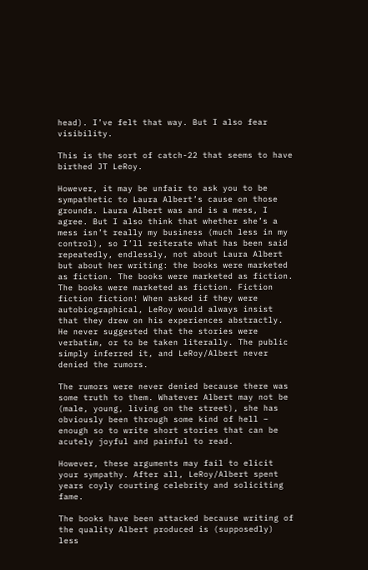head). I’ve felt that way. But I also fear visibility.

This is the sort of catch-22 that seems to have birthed JT LeRoy.

However, it may be unfair to ask you to be sympathetic to Laura Albert’s cause on those grounds. Laura Albert was and is a mess, I agree. But I also think that whether she’s a mess isn’t really my business (much less in my control), so I’ll reiterate what has been said repeatedly, endlessly, not about Laura Albert but about her writing: the books were marketed as fiction. The books were marketed as fiction. The books were marketed as fiction. Fiction fiction fiction! When asked if they were autobiographical, LeRoy would always insist that they drew on his experiences abstractly. He never suggested that the stories were verbatim, or to be taken literally. The public simply inferred it, and LeRoy/Albert never denied the rumors.

The rumors were never denied because there was some truth to them. Whatever Albert may not be (male, young, living on the street), she has obviously been through some kind of hell – enough so to write short stories that can be acutely joyful and painful to read.

However, these arguments may fail to elicit your sympathy. After all, LeRoy/Albert spent years coyly courting celebrity and soliciting fame.

The books have been attacked because writing of the quality Albert produced is (supposedly) less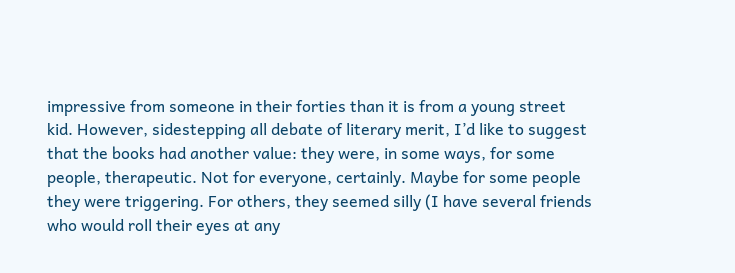impressive from someone in their forties than it is from a young street kid. However, sidestepping all debate of literary merit, I’d like to suggest that the books had another value: they were, in some ways, for some people, therapeutic. Not for everyone, certainly. Maybe for some people they were triggering. For others, they seemed silly (I have several friends who would roll their eyes at any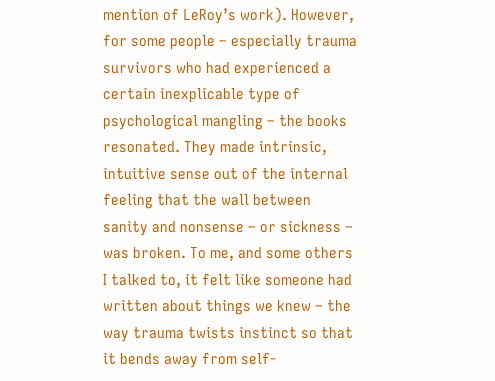mention of LeRoy’s work). However, for some people – especially trauma survivors who had experienced a certain inexplicable type of psychological mangling – the books resonated. They made intrinsic, intuitive sense out of the internal feeling that the wall between sanity and nonsense – or sickness – was broken. To me, and some others I talked to, it felt like someone had written about things we knew – the way trauma twists instinct so that it bends away from self-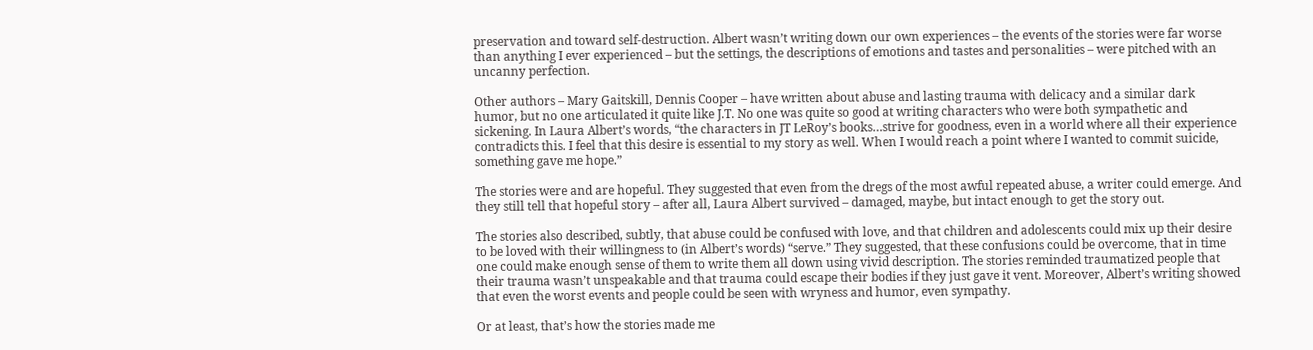preservation and toward self-destruction. Albert wasn’t writing down our own experiences – the events of the stories were far worse than anything I ever experienced – but the settings, the descriptions of emotions and tastes and personalities – were pitched with an uncanny perfection.

Other authors – Mary Gaitskill, Dennis Cooper – have written about abuse and lasting trauma with delicacy and a similar dark humor, but no one articulated it quite like J.T. No one was quite so good at writing characters who were both sympathetic and sickening. In Laura Albert’s words, “the characters in JT LeRoy’s books…strive for goodness, even in a world where all their experience contradicts this. I feel that this desire is essential to my story as well. When I would reach a point where I wanted to commit suicide, something gave me hope.”

The stories were and are hopeful. They suggested that even from the dregs of the most awful repeated abuse, a writer could emerge. And they still tell that hopeful story – after all, Laura Albert survived – damaged, maybe, but intact enough to get the story out.

The stories also described, subtly, that abuse could be confused with love, and that children and adolescents could mix up their desire to be loved with their willingness to (in Albert’s words) “serve.” They suggested, that these confusions could be overcome, that in time one could make enough sense of them to write them all down using vivid description. The stories reminded traumatized people that their trauma wasn’t unspeakable and that trauma could escape their bodies if they just gave it vent. Moreover, Albert’s writing showed that even the worst events and people could be seen with wryness and humor, even sympathy.

Or at least, that’s how the stories made me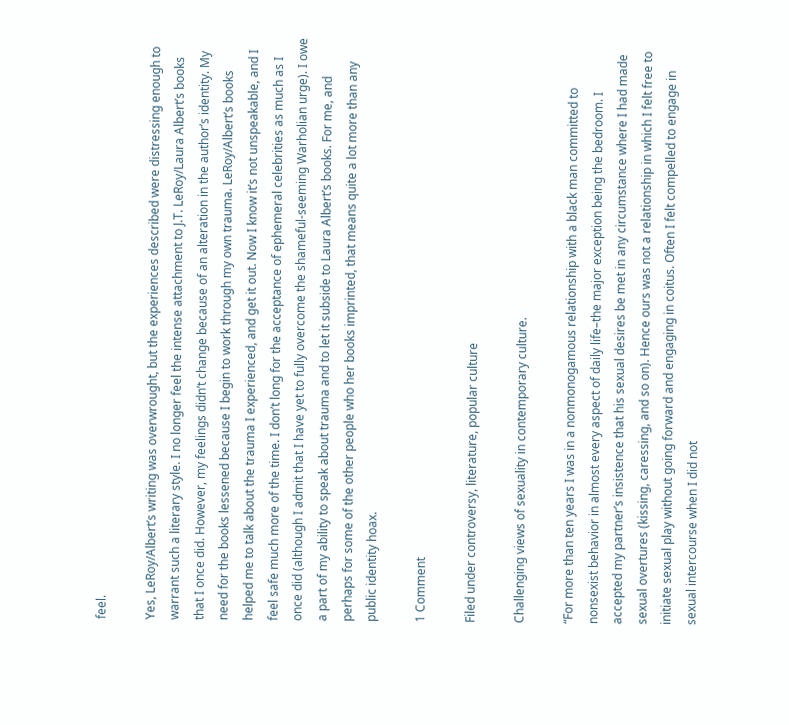feel.

Yes, LeRoy/Albert’s writing was overwrought, but the experiences described were distressing enough to warrant such a literary style. I no longer feel the intense attachment to J.T. LeRoy/Laura Albert’s books that I once did. However, my feelings didn’t change because of an alteration in the author’s identity. My need for the books lessened because I begin to work through my own trauma. LeRoy/Albert’s books helped me to talk about the trauma I experienced, and get it out. Now I know it’s not unspeakable, and I feel safe much more of the time. I don’t long for the acceptance of ephemeral celebrities as much as I once did (although I admit that I have yet to fully overcome the shameful-seeming Warholian urge). I owe a part of my ability to speak about trauma and to let it subside to Laura Albert’s books. For me, and perhaps for some of the other people who her books imprinted, that means quite a lot more than any public identity hoax.

1 Comment

Filed under controversy, literature, popular culture

Challenging views of sexuality in contemporary culture.

“For more than ten years I was in a nonmonogamous relationship with a black man committed to nonsexist behavior in almost every aspect of daily life–the major exception being the bedroom. I accepted my partner’s insistence that his sexual desires be met in any circumstance where I had made sexual overtures (kissing, caressing, and so on). Hence ours was not a relationship in which I felt free to initiate sexual play without going forward and engaging in coitus. Often I felt compelled to engage in sexual intercourse when I did not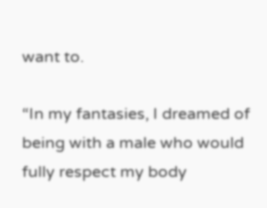want to.

“In my fantasies, I dreamed of being with a male who would fully respect my body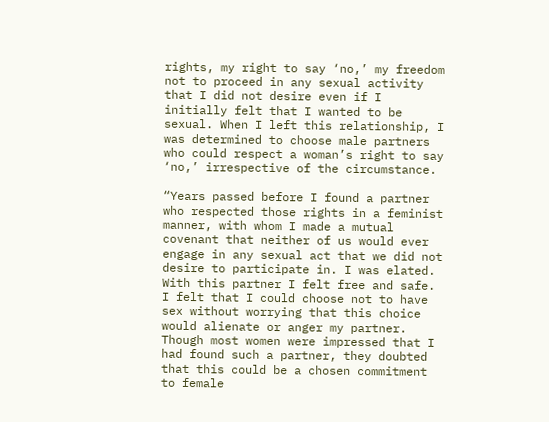rights, my right to say ‘no,’ my freedom not to proceed in any sexual activity that I did not desire even if I initially felt that I wanted to be sexual. When I left this relationship, I was determined to choose male partners who could respect a woman’s right to say ‘no,’ irrespective of the circumstance.

“Years passed before I found a partner who respected those rights in a feminist manner, with whom I made a mutual covenant that neither of us would ever engage in any sexual act that we did not desire to participate in. I was elated. With this partner I felt free and safe. I felt that I could choose not to have sex without worrying that this choice would alienate or anger my partner. Though most women were impressed that I had found such a partner, they doubted that this could be a chosen commitment to female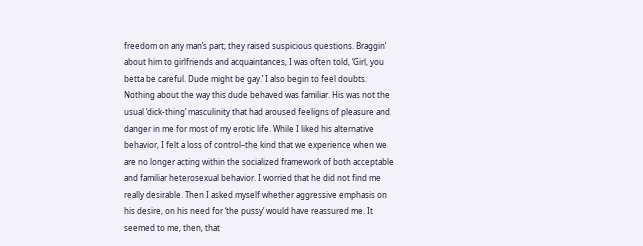freedom on any man’s part; they raised suspicious questions. Braggin’ about him to girlfriends and acquaintances, I was often told, ‘Girl, you betta be careful. Dude might be gay.’ I also begin to feel doubts. Nothing about the way this dude behaved was familiar. His was not the usual ‘dick-thing’ masculinity that had aroused feeligns of pleasure and danger in me for most of my erotic life. While I liked his alternative behavior, I felt a loss of control–the kind that we experience when we are no longer acting within the socialized framework of both acceptable and familiar heterosexual behavior. I worried that he did not find me really desirable. Then I asked myself whether aggressive emphasis on his desire, on his need for ‘the pussy’ would have reassured me. It seemed to me, then, that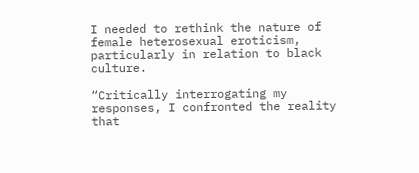I needed to rethink the nature of female heterosexual eroticism, particularly in relation to black culture.

“Critically interrogating my responses, I confronted the reality that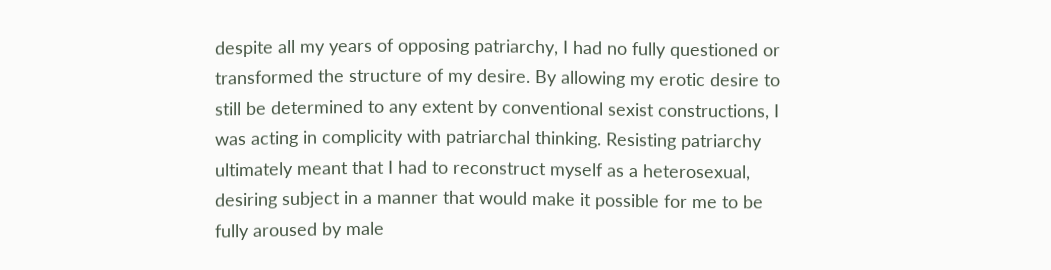despite all my years of opposing patriarchy, I had no fully questioned or transformed the structure of my desire. By allowing my erotic desire to still be determined to any extent by conventional sexist constructions, I was acting in complicity with patriarchal thinking. Resisting patriarchy ultimately meant that I had to reconstruct myself as a heterosexual, desiring subject in a manner that would make it possible for me to be fully aroused by male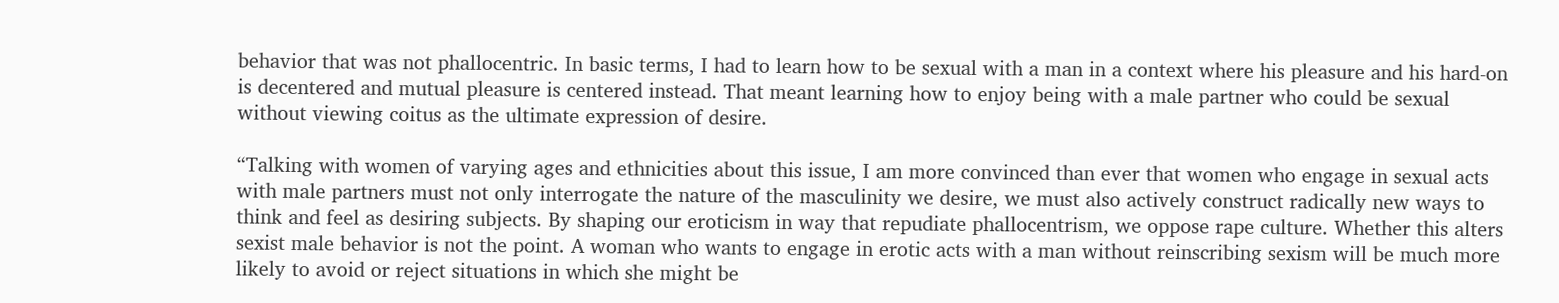behavior that was not phallocentric. In basic terms, I had to learn how to be sexual with a man in a context where his pleasure and his hard-on is decentered and mutual pleasure is centered instead. That meant learning how to enjoy being with a male partner who could be sexual without viewing coitus as the ultimate expression of desire.

“Talking with women of varying ages and ethnicities about this issue, I am more convinced than ever that women who engage in sexual acts with male partners must not only interrogate the nature of the masculinity we desire, we must also actively construct radically new ways to think and feel as desiring subjects. By shaping our eroticism in way that repudiate phallocentrism, we oppose rape culture. Whether this alters sexist male behavior is not the point. A woman who wants to engage in erotic acts with a man without reinscribing sexism will be much more likely to avoid or reject situations in which she might be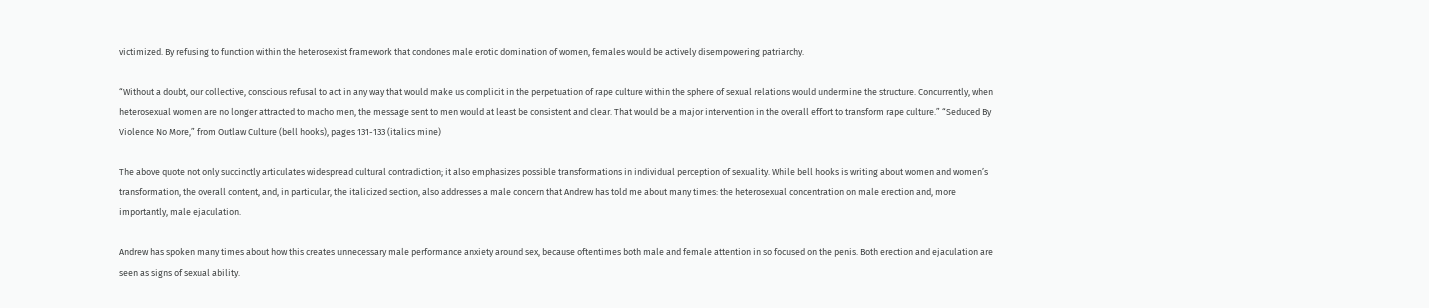victimized. By refusing to function within the heterosexist framework that condones male erotic domination of women, females would be actively disempowering patriarchy.

“Without a doubt, our collective, conscious refusal to act in any way that would make us complicit in the perpetuation of rape culture within the sphere of sexual relations would undermine the structure. Concurrently, when heterosexual women are no longer attracted to macho men, the message sent to men would at least be consistent and clear. That would be a major intervention in the overall effort to transform rape culture.” “Seduced By Violence No More,” from Outlaw Culture (bell hooks), pages 131-133 (italics mine)

The above quote not only succinctly articulates widespread cultural contradiction; it also emphasizes possible transformations in individual perception of sexuality. While bell hooks is writing about women and women’s transformation, the overall content, and, in particular, the italicized section, also addresses a male concern that Andrew has told me about many times: the heterosexual concentration on male erection and, more importantly, male ejaculation.

Andrew has spoken many times about how this creates unnecessary male performance anxiety around sex, because oftentimes both male and female attention in so focused on the penis. Both erection and ejaculation are seen as signs of sexual ability.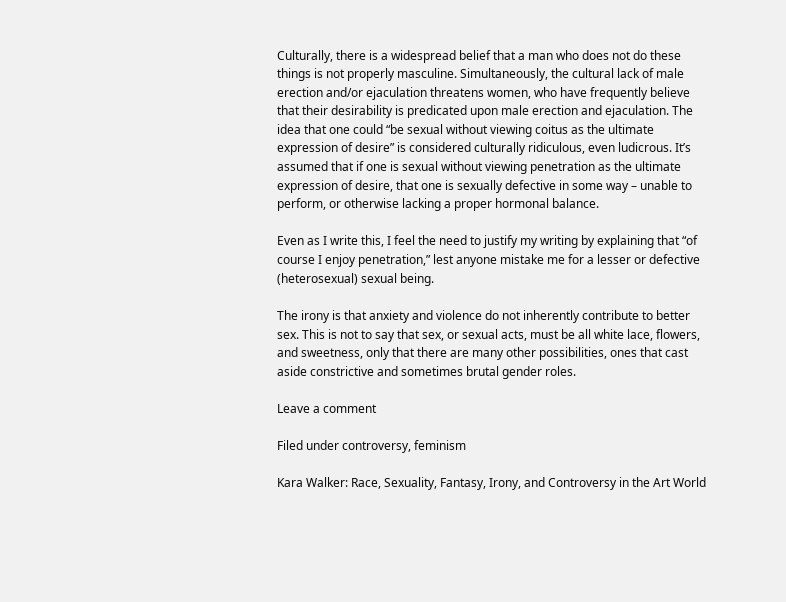Culturally, there is a widespread belief that a man who does not do these things is not properly masculine. Simultaneously, the cultural lack of male erection and/or ejaculation threatens women, who have frequently believe that their desirability is predicated upon male erection and ejaculation. The idea that one could “be sexual without viewing coitus as the ultimate expression of desire” is considered culturally ridiculous, even ludicrous. It’s assumed that if one is sexual without viewing penetration as the ultimate expression of desire, that one is sexually defective in some way – unable to perform, or otherwise lacking a proper hormonal balance.

Even as I write this, I feel the need to justify my writing by explaining that “of course I enjoy penetration,” lest anyone mistake me for a lesser or defective (heterosexual) sexual being.

The irony is that anxiety and violence do not inherently contribute to better sex. This is not to say that sex, or sexual acts, must be all white lace, flowers, and sweetness, only that there are many other possibilities, ones that cast aside constrictive and sometimes brutal gender roles.

Leave a comment

Filed under controversy, feminism

Kara Walker: Race, Sexuality, Fantasy, Irony, and Controversy in the Art World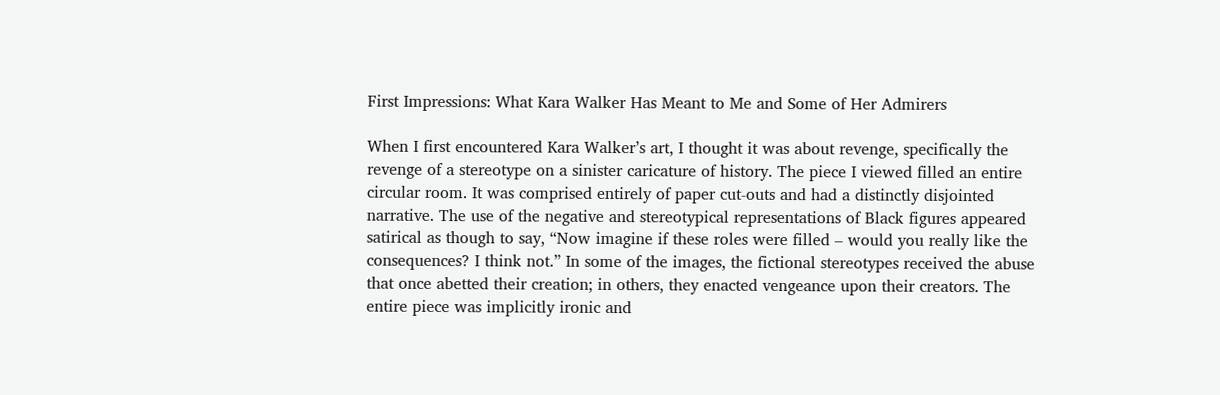First Impressions: What Kara Walker Has Meant to Me and Some of Her Admirers

When I first encountered Kara Walker’s art, I thought it was about revenge, specifically the revenge of a stereotype on a sinister caricature of history. The piece I viewed filled an entire circular room. It was comprised entirely of paper cut-outs and had a distinctly disjointed narrative. The use of the negative and stereotypical representations of Black figures appeared satirical as though to say, “Now imagine if these roles were filled – would you really like the consequences? I think not.” In some of the images, the fictional stereotypes received the abuse that once abetted their creation; in others, they enacted vengeance upon their creators. The entire piece was implicitly ironic and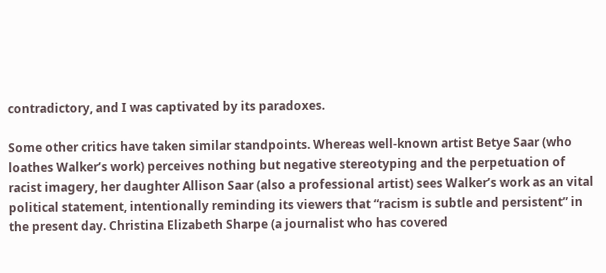contradictory, and I was captivated by its paradoxes.

Some other critics have taken similar standpoints. Whereas well-known artist Betye Saar (who loathes Walker’s work) perceives nothing but negative stereotyping and the perpetuation of racist imagery, her daughter Allison Saar (also a professional artist) sees Walker’s work as an vital political statement, intentionally reminding its viewers that “racism is subtle and persistent” in the present day. Christina Elizabeth Sharpe (a journalist who has covered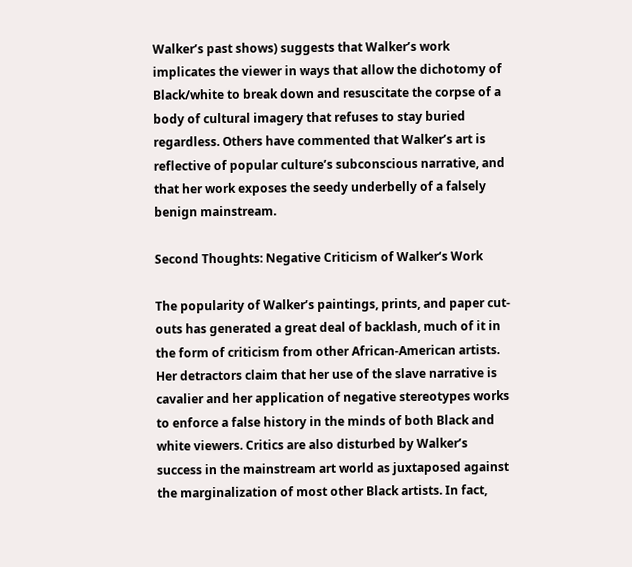Walker’s past shows) suggests that Walker’s work implicates the viewer in ways that allow the dichotomy of Black/white to break down and resuscitate the corpse of a body of cultural imagery that refuses to stay buried regardless. Others have commented that Walker’s art is reflective of popular culture’s subconscious narrative, and that her work exposes the seedy underbelly of a falsely benign mainstream.

Second Thoughts: Negative Criticism of Walker‘s Work

The popularity of Walker’s paintings, prints, and paper cut-outs has generated a great deal of backlash, much of it in the form of criticism from other African-American artists. Her detractors claim that her use of the slave narrative is cavalier and her application of negative stereotypes works to enforce a false history in the minds of both Black and white viewers. Critics are also disturbed by Walker’s success in the mainstream art world as juxtaposed against the marginalization of most other Black artists. In fact,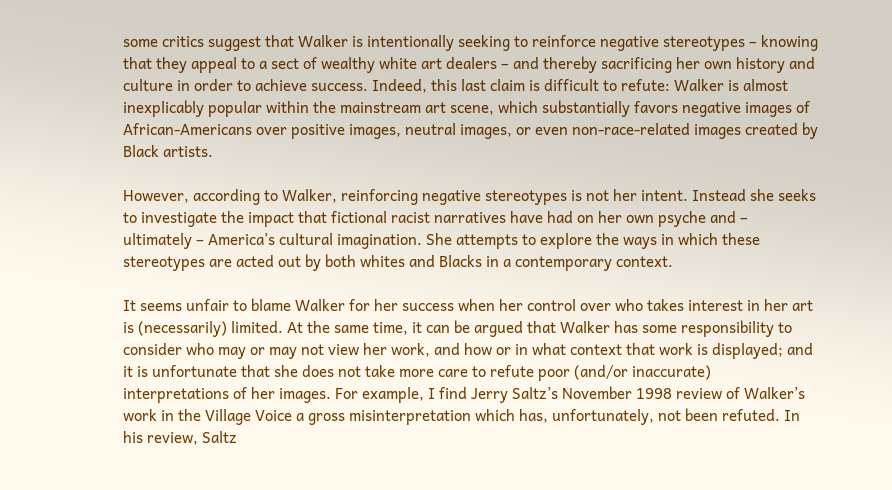some critics suggest that Walker is intentionally seeking to reinforce negative stereotypes – knowing that they appeal to a sect of wealthy white art dealers – and thereby sacrificing her own history and culture in order to achieve success. Indeed, this last claim is difficult to refute: Walker is almost inexplicably popular within the mainstream art scene, which substantially favors negative images of African-Americans over positive images, neutral images, or even non-race-related images created by Black artists.

However, according to Walker, reinforcing negative stereotypes is not her intent. Instead she seeks to investigate the impact that fictional racist narratives have had on her own psyche and – ultimately – America’s cultural imagination. She attempts to explore the ways in which these stereotypes are acted out by both whites and Blacks in a contemporary context.

It seems unfair to blame Walker for her success when her control over who takes interest in her art is (necessarily) limited. At the same time, it can be argued that Walker has some responsibility to consider who may or may not view her work, and how or in what context that work is displayed; and it is unfortunate that she does not take more care to refute poor (and/or inaccurate) interpretations of her images. For example, I find Jerry Saltz’s November 1998 review of Walker’s work in the Village Voice a gross misinterpretation which has, unfortunately, not been refuted. In his review, Saltz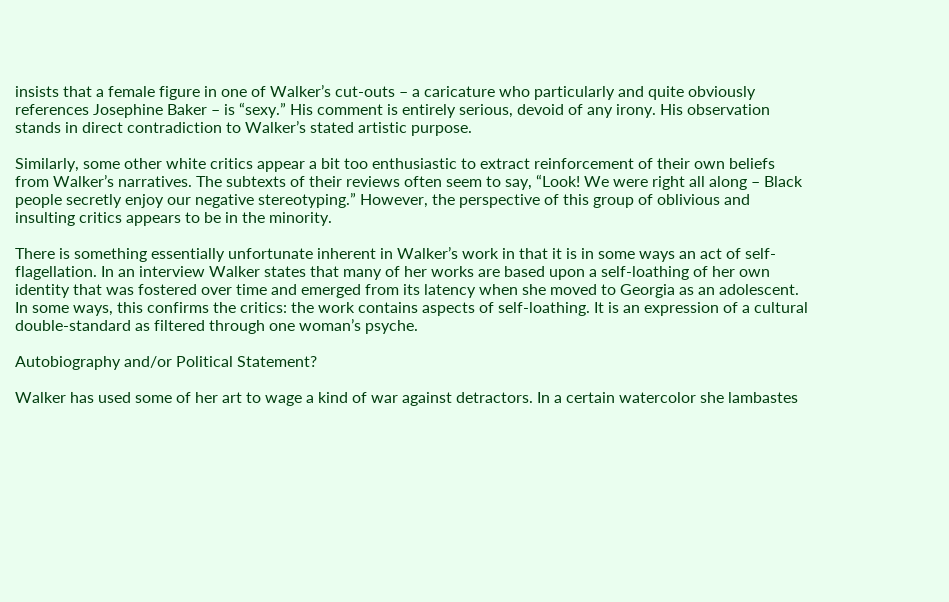insists that a female figure in one of Walker’s cut-outs – a caricature who particularly and quite obviously references Josephine Baker – is “sexy.” His comment is entirely serious, devoid of any irony. His observation stands in direct contradiction to Walker’s stated artistic purpose.

Similarly, some other white critics appear a bit too enthusiastic to extract reinforcement of their own beliefs from Walker’s narratives. The subtexts of their reviews often seem to say, “Look! We were right all along – Black people secretly enjoy our negative stereotyping.” However, the perspective of this group of oblivious and insulting critics appears to be in the minority.

There is something essentially unfortunate inherent in Walker’s work in that it is in some ways an act of self-flagellation. In an interview Walker states that many of her works are based upon a self-loathing of her own identity that was fostered over time and emerged from its latency when she moved to Georgia as an adolescent. In some ways, this confirms the critics: the work contains aspects of self-loathing. It is an expression of a cultural double-standard as filtered through one woman’s psyche.

Autobiography and/or Political Statement?

Walker has used some of her art to wage a kind of war against detractors. In a certain watercolor she lambastes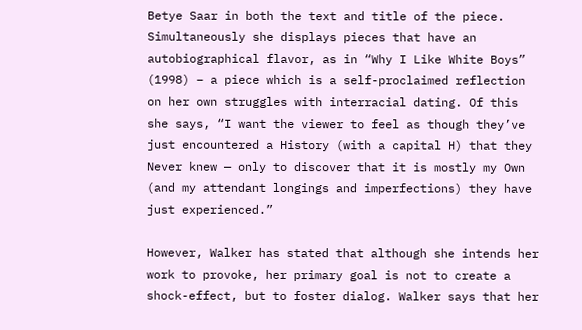Betye Saar in both the text and title of the piece. Simultaneously she displays pieces that have an autobiographical flavor, as in “Why I Like White Boys” (1998) – a piece which is a self-proclaimed reflection on her own struggles with interracial dating. Of this she says, “I want the viewer to feel as though they’ve just encountered a History (with a capital H) that they Never knew — only to discover that it is mostly my Own (and my attendant longings and imperfections) they have just experienced.”

However, Walker has stated that although she intends her work to provoke, her primary goal is not to create a shock-effect, but to foster dialog. Walker says that her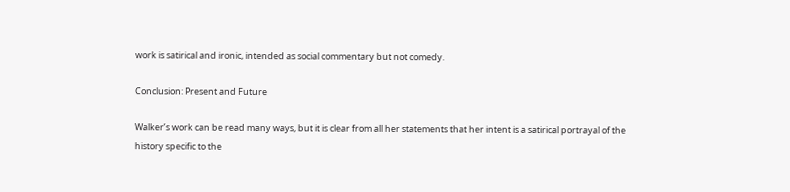work is satirical and ironic, intended as social commentary but not comedy.

Conclusion: Present and Future

Walker’s work can be read many ways, but it is clear from all her statements that her intent is a satirical portrayal of the history specific to the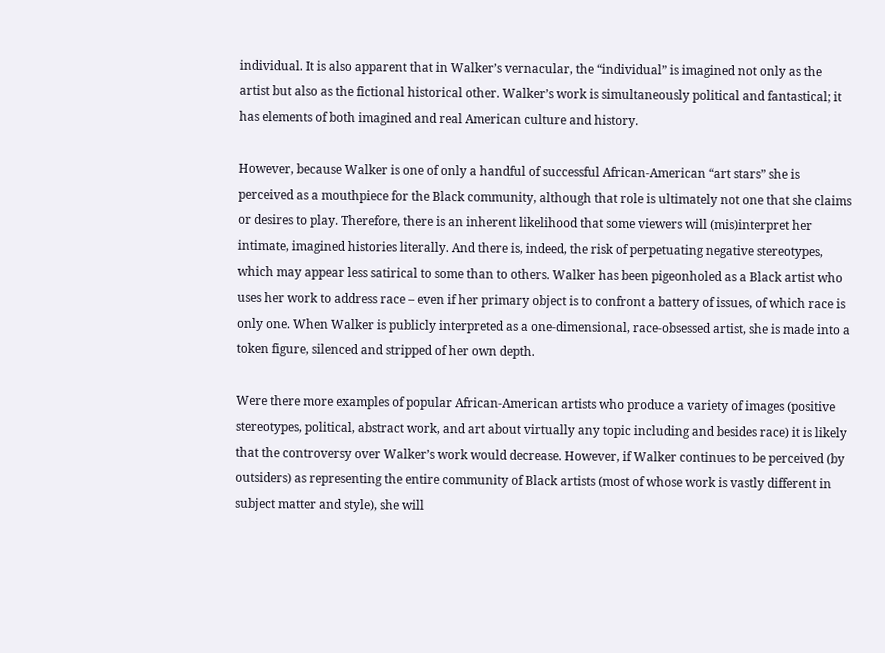individual. It is also apparent that in Walker’s vernacular, the “individual” is imagined not only as the artist but also as the fictional historical other. Walker’s work is simultaneously political and fantastical; it has elements of both imagined and real American culture and history.

However, because Walker is one of only a handful of successful African-American “art stars” she is perceived as a mouthpiece for the Black community, although that role is ultimately not one that she claims or desires to play. Therefore, there is an inherent likelihood that some viewers will (mis)interpret her intimate, imagined histories literally. And there is, indeed, the risk of perpetuating negative stereotypes, which may appear less satirical to some than to others. Walker has been pigeonholed as a Black artist who uses her work to address race – even if her primary object is to confront a battery of issues, of which race is only one. When Walker is publicly interpreted as a one-dimensional, race-obsessed artist, she is made into a token figure, silenced and stripped of her own depth.

Were there more examples of popular African-American artists who produce a variety of images (positive stereotypes, political, abstract work, and art about virtually any topic including and besides race) it is likely that the controversy over Walker’s work would decrease. However, if Walker continues to be perceived (by outsiders) as representing the entire community of Black artists (most of whose work is vastly different in subject matter and style), she will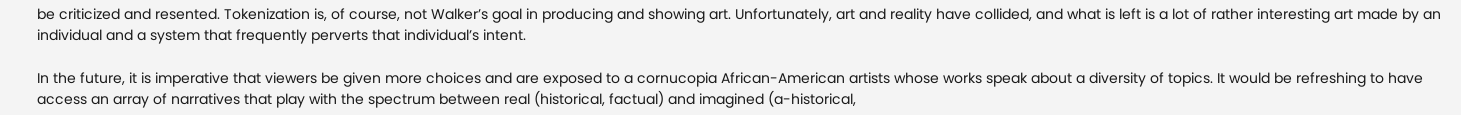be criticized and resented. Tokenization is, of course, not Walker’s goal in producing and showing art. Unfortunately, art and reality have collided, and what is left is a lot of rather interesting art made by an individual and a system that frequently perverts that individual’s intent.

In the future, it is imperative that viewers be given more choices and are exposed to a cornucopia African-American artists whose works speak about a diversity of topics. It would be refreshing to have access an array of narratives that play with the spectrum between real (historical, factual) and imagined (a-historical,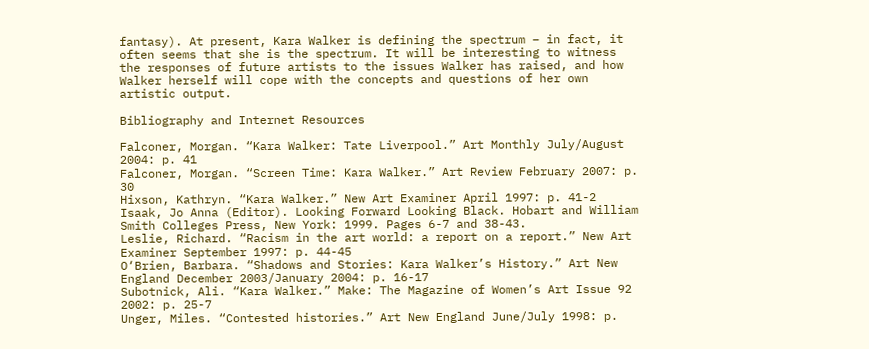fantasy). At present, Kara Walker is defining the spectrum – in fact, it often seems that she is the spectrum. It will be interesting to witness the responses of future artists to the issues Walker has raised, and how Walker herself will cope with the concepts and questions of her own artistic output.

Bibliography and Internet Resources

Falconer, Morgan. “Kara Walker: Tate Liverpool.” Art Monthly July/August 2004: p. 41
Falconer, Morgan. “Screen Time: Kara Walker.” Art Review February 2007: p. 30
Hixson, Kathryn. “Kara Walker.” New Art Examiner April 1997: p. 41-2
Isaak, Jo Anna (Editor). Looking Forward Looking Black. Hobart and William Smith Colleges Press, New York: 1999. Pages 6-7 and 38-43.
Leslie, Richard. “Racism in the art world: a report on a report.” New Art Examiner September 1997: p. 44-45
O‘Brien, Barbara. “Shadows and Stories: Kara Walker’s History.” Art New England December 2003/January 2004: p. 16-17
Subotnick, Ali. “Kara Walker.” Make: The Magazine of Women’s Art Issue 92 2002: p. 25-7
Unger, Miles. “Contested histories.” Art New England June/July 1998: p.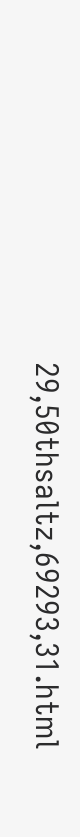29,50thsaltz,69293,31.html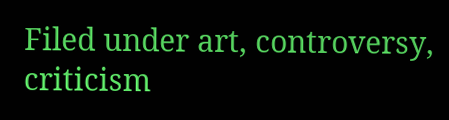Filed under art, controversy, criticism